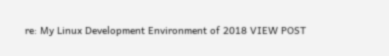re: My Linux Development Environment of 2018 VIEW POST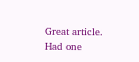Great article. Had one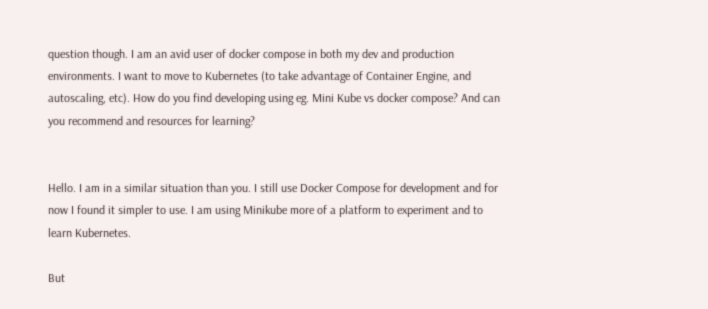question though. I am an avid user of docker compose in both my dev and production environments. I want to move to Kubernetes (to take advantage of Container Engine, and autoscaling, etc). How do you find developing using eg. Mini Kube vs docker compose? And can you recommend and resources for learning?


Hello. I am in a similar situation than you. I still use Docker Compose for development and for now I found it simpler to use. I am using Minikube more of a platform to experiment and to learn Kubernetes.

But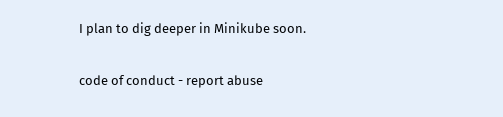I plan to dig deeper in Minikube soon.

code of conduct - report abuse